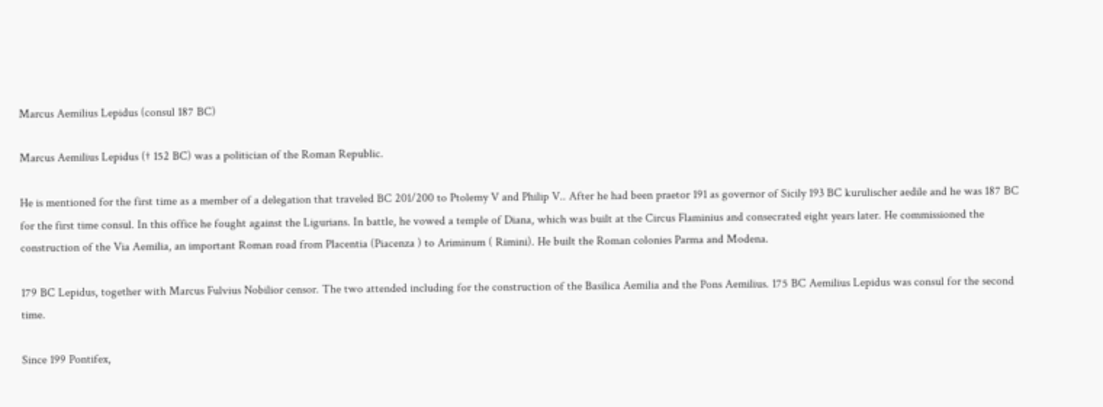Marcus Aemilius Lepidus (consul 187 BC)

Marcus Aemilius Lepidus († 152 BC) was a politician of the Roman Republic.

He is mentioned for the first time as a member of a delegation that traveled BC 201/200 to Ptolemy V and Philip V.. After he had been praetor 191 as governor of Sicily 193 BC kurulischer aedile and he was 187 BC for the first time consul. In this office he fought against the Ligurians. In battle, he vowed a temple of Diana, which was built at the Circus Flaminius and consecrated eight years later. He commissioned the construction of the Via Aemilia, an important Roman road from Placentia (Piacenza ) to Ariminum ( Rimini). He built the Roman colonies Parma and Modena.

179 BC Lepidus, together with Marcus Fulvius Nobilior censor. The two attended including for the construction of the Basilica Aemilia and the Pons Aemilius. 175 BC Aemilius Lepidus was consul for the second time.

Since 199 Pontifex,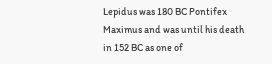Lepidus was 180 BC Pontifex Maximus and was until his death in 152 BC as one of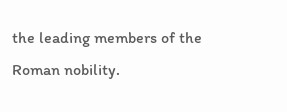the leading members of the Roman nobility.